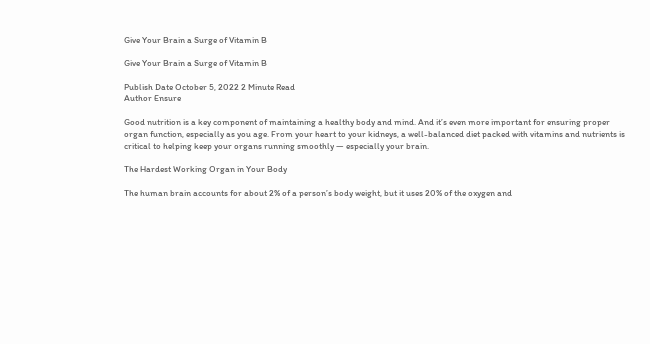Give Your Brain a Surge of Vitamin B

Give Your Brain a Surge of Vitamin B

Publish Date October 5, 2022 2 Minute Read
Author Ensure

Good nutrition is a key component of maintaining a healthy body and mind. And it’s even more important for ensuring proper organ function, especially as you age. From your heart to your kidneys, a well-balanced diet packed with vitamins and nutrients is critical to helping keep your organs running smoothly — especially your brain.

The Hardest Working Organ in Your Body

The human brain accounts for about 2% of a person’s body weight, but it uses 20% of the oxygen and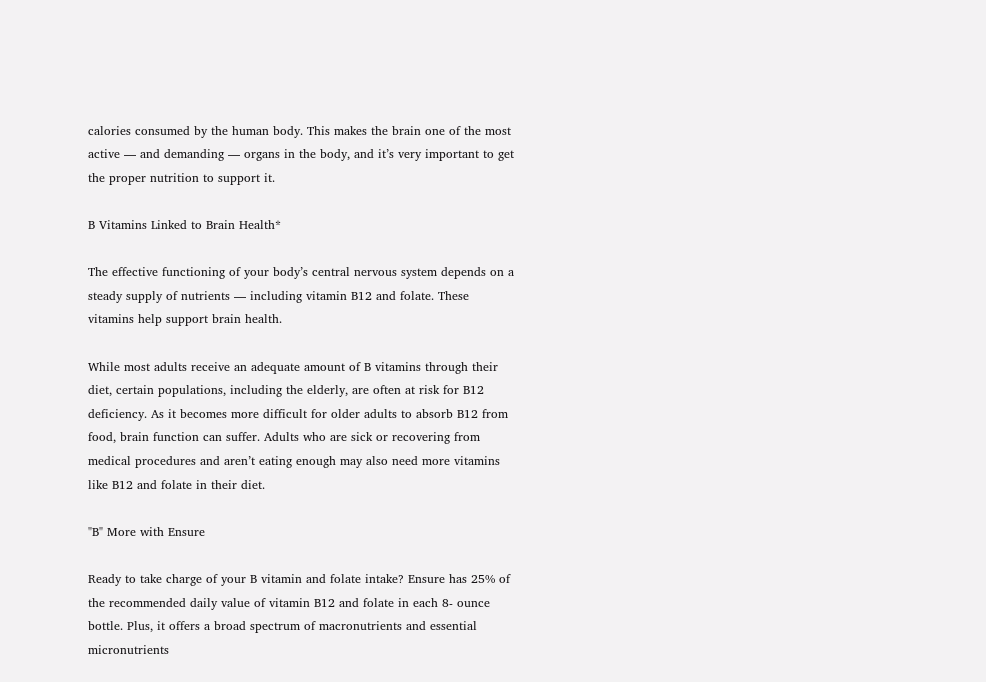calories consumed by the human body. This makes the brain one of the most active — and demanding — organs in the body, and it’s very important to get the proper nutrition to support it.

B Vitamins Linked to Brain Health*

The effective functioning of your body’s central nervous system depends on a steady supply of nutrients — including vitamin B12 and folate. These vitamins help support brain health.

While most adults receive an adequate amount of B vitamins through their diet, certain populations, including the elderly, are often at risk for B12 deficiency. As it becomes more difficult for older adults to absorb B12 from food, brain function can suffer. Adults who are sick or recovering from medical procedures and aren’t eating enough may also need more vitamins like B12 and folate in their diet.

"B" More with Ensure

Ready to take charge of your B vitamin and folate intake? Ensure has 25% of the recommended daily value of vitamin B12 and folate in each 8- ounce bottle. Plus, it offers a broad spectrum of macronutrients and essential micronutrients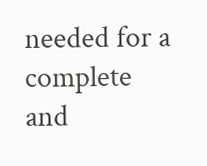needed for a complete and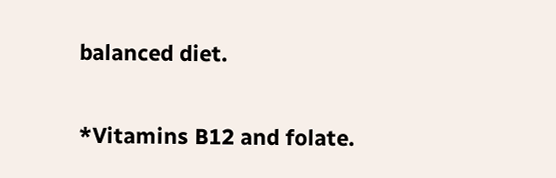balanced diet.

*Vitamins B12 and folate.